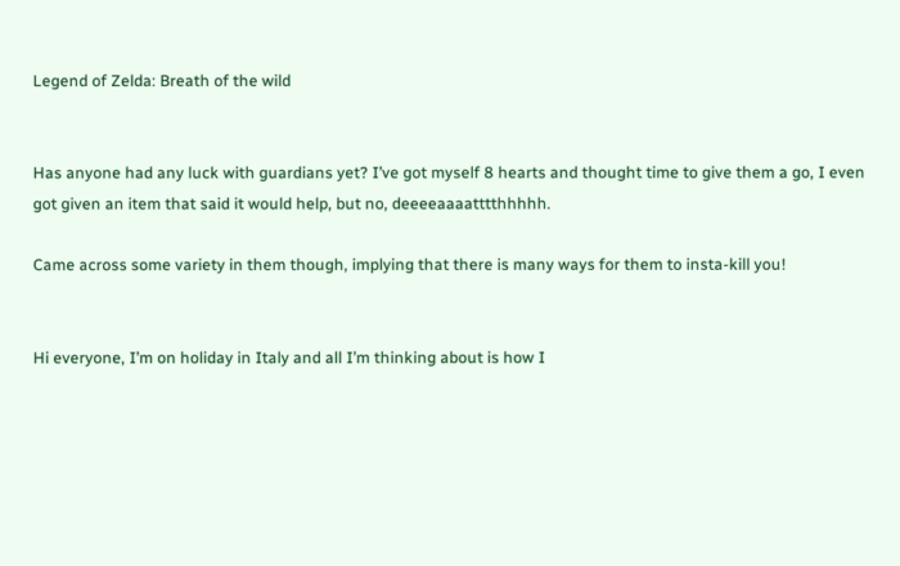Legend of Zelda: Breath of the wild


Has anyone had any luck with guardians yet? I’ve got myself 8 hearts and thought time to give them a go, I even got given an item that said it would help, but no, deeeeaaaatttthhhhh.

Came across some variety in them though, implying that there is many ways for them to insta-kill you!


Hi everyone, I’m on holiday in Italy and all I’m thinking about is how I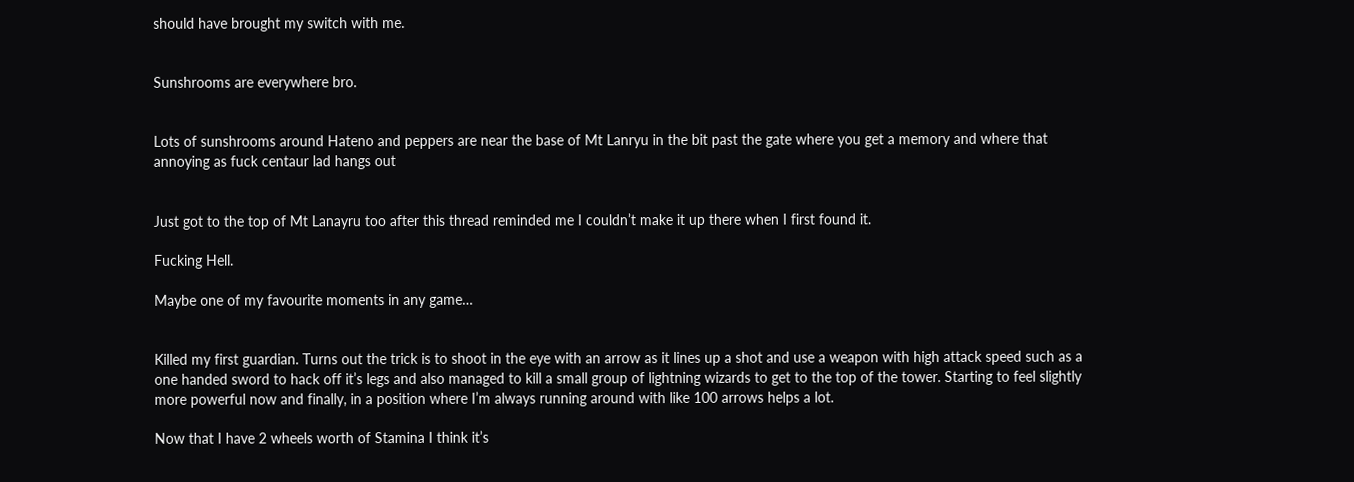should have brought my switch with me.


Sunshrooms are everywhere bro.


Lots of sunshrooms around Hateno and peppers are near the base of Mt Lanryu in the bit past the gate where you get a memory and where that annoying as fuck centaur lad hangs out


Just got to the top of Mt Lanayru too after this thread reminded me I couldn’t make it up there when I first found it.

Fucking Hell.

Maybe one of my favourite moments in any game…


Killed my first guardian. Turns out the trick is to shoot in the eye with an arrow as it lines up a shot and use a weapon with high attack speed such as a one handed sword to hack off it’s legs and also managed to kill a small group of lightning wizards to get to the top of the tower. Starting to feel slightly more powerful now and finally, in a position where I’m always running around with like 100 arrows helps a lot.

Now that I have 2 wheels worth of Stamina I think it’s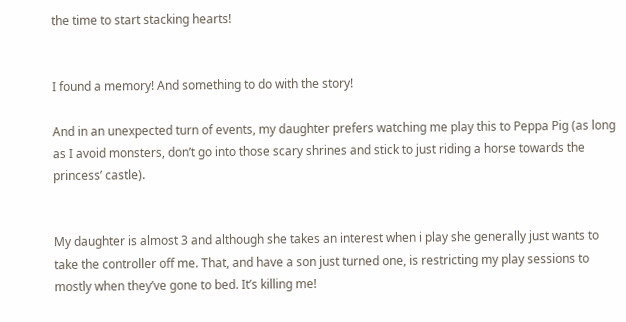the time to start stacking hearts!


I found a memory! And something to do with the story!

And in an unexpected turn of events, my daughter prefers watching me play this to Peppa Pig (as long as I avoid monsters, don’t go into those scary shrines and stick to just riding a horse towards the princess’ castle).


My daughter is almost 3 and although she takes an interest when i play she generally just wants to take the controller off me. That, and have a son just turned one, is restricting my play sessions to mostly when they’ve gone to bed. It’s killing me!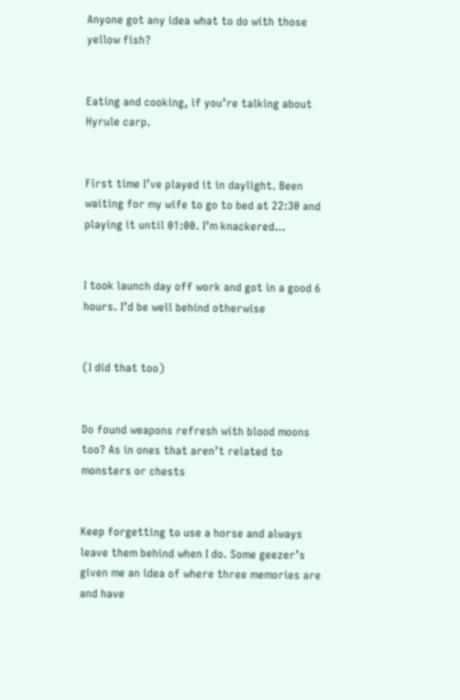Anyone got any idea what to do with those yellow fish?


Eating and cooking, if you’re talking about Hyrule carp.


First time I’ve played it in daylight. Been waiting for my wife to go to bed at 22:30 and playing it until 01:00. I’m knackered…


I took launch day off work and got in a good 6 hours. I’d be well behind otherwise


(I did that too)


Do found weapons refresh with blood moons too? As in ones that aren’t related to monsters or chests


Keep forgetting to use a horse and always leave them behind when I do. Some geezer’s given me an idea of where three memories are and have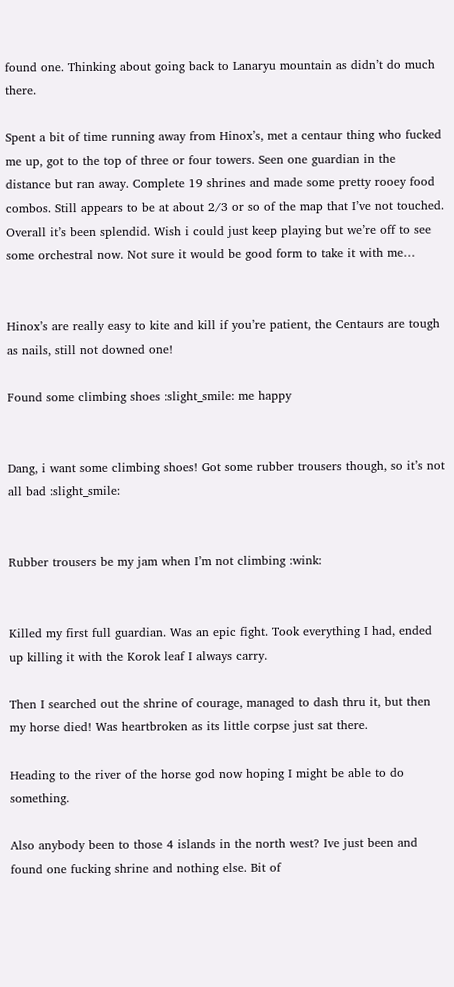found one. Thinking about going back to Lanaryu mountain as didn’t do much there.

Spent a bit of time running away from Hinox’s, met a centaur thing who fucked me up, got to the top of three or four towers. Seen one guardian in the distance but ran away. Complete 19 shrines and made some pretty rooey food combos. Still appears to be at about 2/3 or so of the map that I’ve not touched. Overall it’s been splendid. Wish i could just keep playing but we’re off to see some orchestral now. Not sure it would be good form to take it with me…


Hinox’s are really easy to kite and kill if you’re patient, the Centaurs are tough as nails, still not downed one!

Found some climbing shoes :slight_smile: me happy


Dang, i want some climbing shoes! Got some rubber trousers though, so it’s not all bad :slight_smile:


Rubber trousers be my jam when I’m not climbing :wink:


Killed my first full guardian. Was an epic fight. Took everything I had, ended up killing it with the Korok leaf I always carry.

Then I searched out the shrine of courage, managed to dash thru it, but then my horse died! Was heartbroken as its little corpse just sat there.

Heading to the river of the horse god now hoping I might be able to do something.

Also anybody been to those 4 islands in the north west? Ive just been and found one fucking shrine and nothing else. Bit of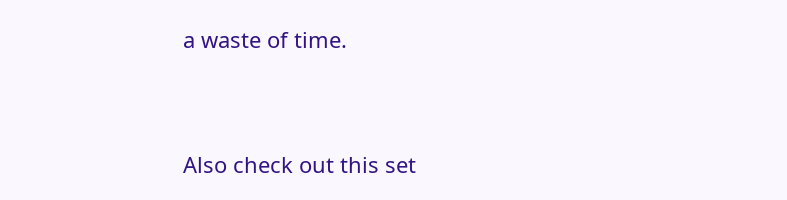a waste of time.


Also check out this set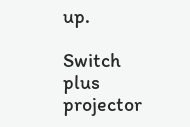up.

Switch plus projector